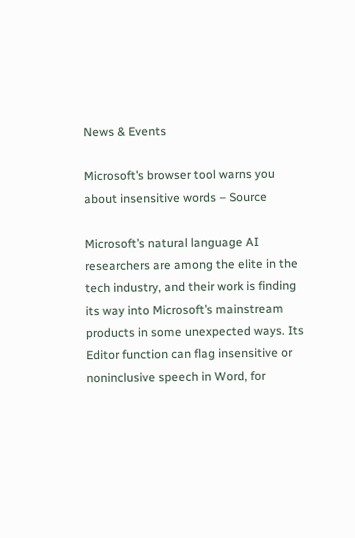News & Events

Microsoft’s browser tool warns you about insensitive words – Source

Microsoft’s natural language AI researchers are among the elite in the tech industry, and their work is finding its way into Microsoft’s mainstream products in some unexpected ways. Its Editor function can flag insensitive or noninclusive speech in Word, for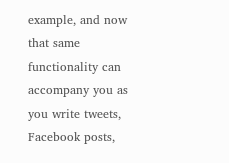example, and now that same functionality can accompany you as you write tweets, Facebook posts,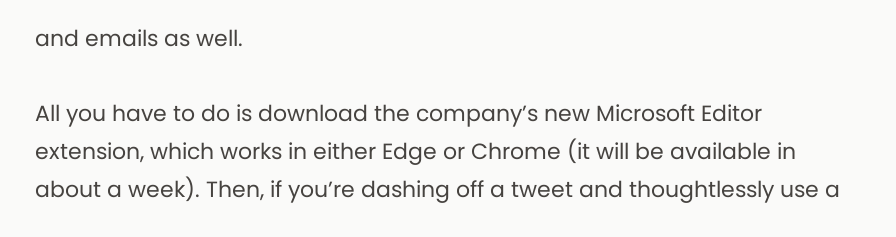and emails as well.

All you have to do is download the company’s new Microsoft Editor extension, which works in either Edge or Chrome (it will be available in about a week). Then, if you’re dashing off a tweet and thoughtlessly use a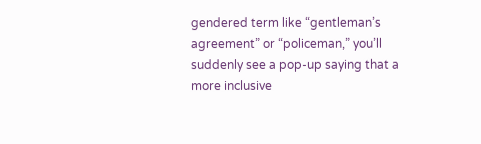gendered term like “gentleman’s agreement” or “policeman,” you’ll suddenly see a pop-up saying that a more inclusive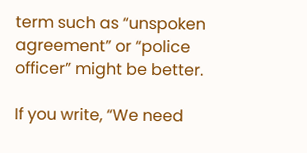term such as “unspoken agreement” or “police officer” might be better.

If you write, “We need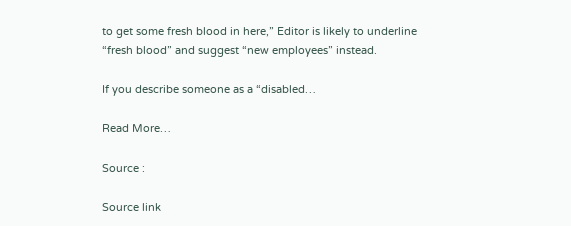to get some fresh blood in here,” Editor is likely to underline “fresh blood” and suggest “new employees” instead.

If you describe someone as a “disabled…

Read More…

Source :

Source link